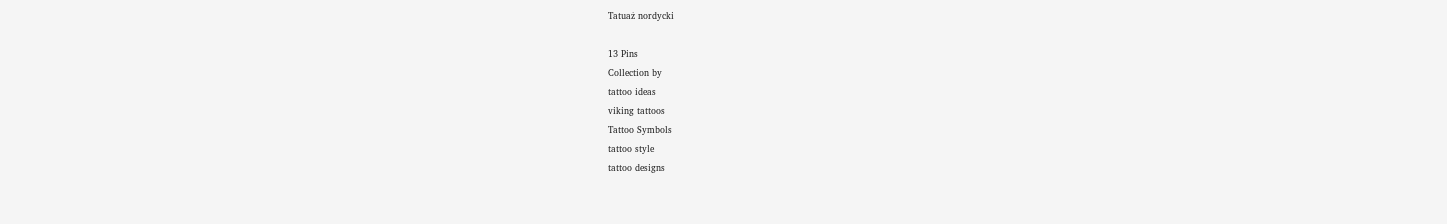Tatuaż nordycki

13 Pins
Collection by
tattoo ideas
viking tattoos
Tattoo Symbols
tattoo style
tattoo designs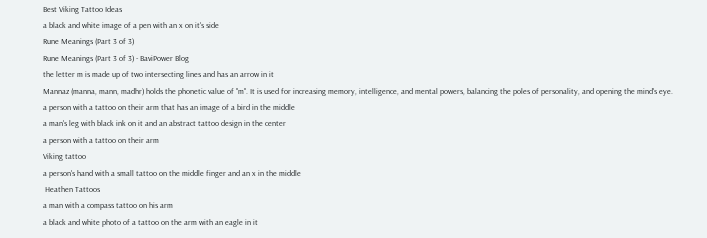Best Viking Tattoo Ideas
a black and white image of a pen with an x on it's side
Rune Meanings (Part 3 of 3)
Rune Meanings (Part 3 of 3) - BaviPower Blog
the letter m is made up of two intersecting lines and has an arrow in it
Mannaz (manna, mann, madhr) holds the phonetic value of "m". It is used for increasing memory, intelligence, and mental powers, balancing the poles of personality, and opening the mind's eye.
a person with a tattoo on their arm that has an image of a bird in the middle
a man's leg with black ink on it and an abstract tattoo design in the center
a person with a tattoo on their arm
Viking tattoo
a person's hand with a small tattoo on the middle finger and an x in the middle
 Heathen Tattoos
a man with a compass tattoo on his arm
a black and white photo of a tattoo on the arm with an eagle in it